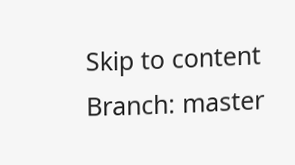Skip to content
Branch: master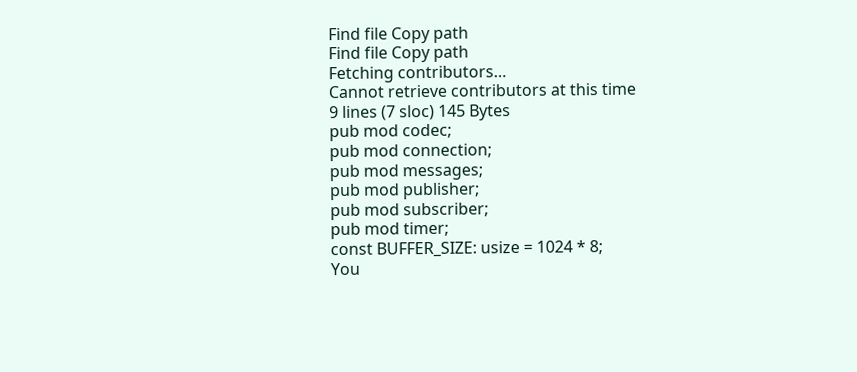Find file Copy path
Find file Copy path
Fetching contributors…
Cannot retrieve contributors at this time
9 lines (7 sloc) 145 Bytes
pub mod codec;
pub mod connection;
pub mod messages;
pub mod publisher;
pub mod subscriber;
pub mod timer;
const BUFFER_SIZE: usize = 1024 * 8;
You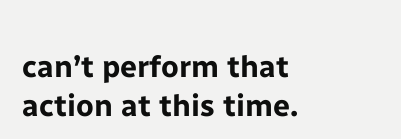can’t perform that action at this time.